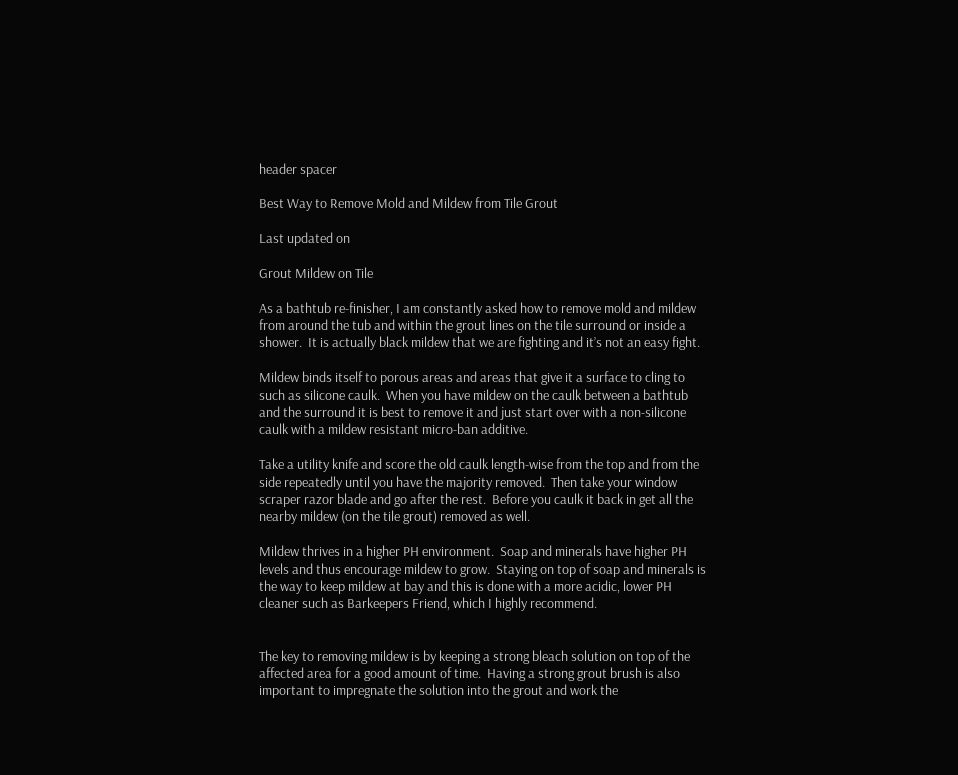header spacer

Best Way to Remove Mold and Mildew from Tile Grout

Last updated on

Grout Mildew on Tile

As a bathtub re-finisher, I am constantly asked how to remove mold and mildew from around the tub and within the grout lines on the tile surround or inside a shower.  It is actually black mildew that we are fighting and it’s not an easy fight.

Mildew binds itself to porous areas and areas that give it a surface to cling to such as silicone caulk.  When you have mildew on the caulk between a bathtub and the surround it is best to remove it and just start over with a non-silicone caulk with a mildew resistant micro-ban additive.

Take a utility knife and score the old caulk length-wise from the top and from the side repeatedly until you have the majority removed.  Then take your window scraper razor blade and go after the rest.  Before you caulk it back in get all the nearby mildew (on the tile grout) removed as well.

Mildew thrives in a higher PH environment.  Soap and minerals have higher PH levels and thus encourage mildew to grow.  Staying on top of soap and minerals is the way to keep mildew at bay and this is done with a more acidic, lower PH cleaner such as Barkeepers Friend, which I highly recommend.


The key to removing mildew is by keeping a strong bleach solution on top of the affected area for a good amount of time.  Having a strong grout brush is also important to impregnate the solution into the grout and work the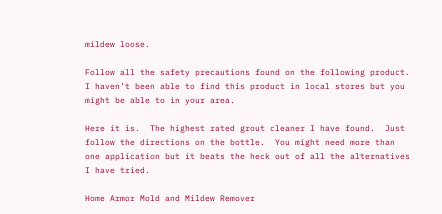mildew loose.

Follow all the safety precautions found on the following product.  I haven’t been able to find this product in local stores but you might be able to in your area.

Here it is.  The highest rated grout cleaner I have found.  Just follow the directions on the bottle.  You might need more than one application but it beats the heck out of all the alternatives I have tried.

Home Armor Mold and Mildew Remover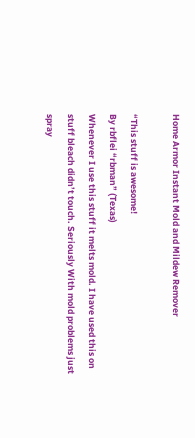Home Armor Instant Mold and Mildew Remover

“This stuff is awesome!
By rbflei “rbman” (Texas)
Whenever I use this stuff it melts mold. I have used this on stuff bleach didn’t touch. Seriously With mold problems just spray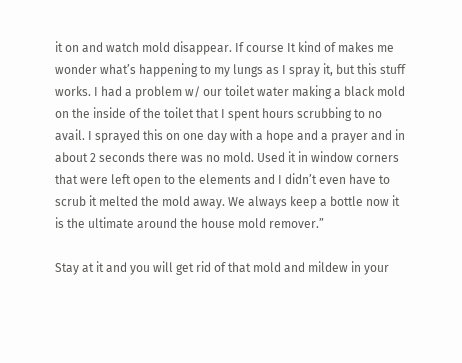it on and watch mold disappear. If course It kind of makes me wonder what’s happening to my lungs as I spray it, but this stuff works. I had a problem w/ our toilet water making a black mold on the inside of the toilet that I spent hours scrubbing to no avail. I sprayed this on one day with a hope and a prayer and in about 2 seconds there was no mold. Used it in window corners that were left open to the elements and I didn’t even have to scrub it melted the mold away. We always keep a bottle now it is the ultimate around the house mold remover.”

Stay at it and you will get rid of that mold and mildew in your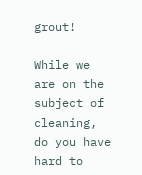grout!

While we are on the subject of cleaning, do you have hard to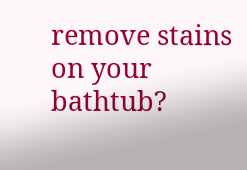remove stains on your bathtub?